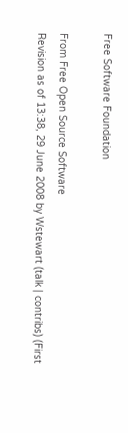Free Software Foundation

From Free Open Source Software
Revision as of 13:38, 29 June 2008 by Wstewart (talk | contribs) (First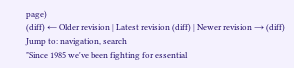page)
(diff) ← Older revision | Latest revision (diff) | Newer revision → (diff)
Jump to: navigation, search
"Since 1985 we've been fighting for essential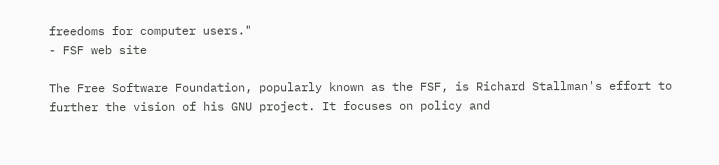freedoms for computer users."
- FSF web site

The Free Software Foundation, popularly known as the FSF, is Richard Stallman's effort to further the vision of his GNU project. It focuses on policy and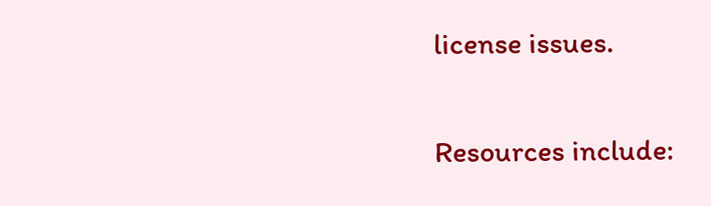license issues.

Resources include: